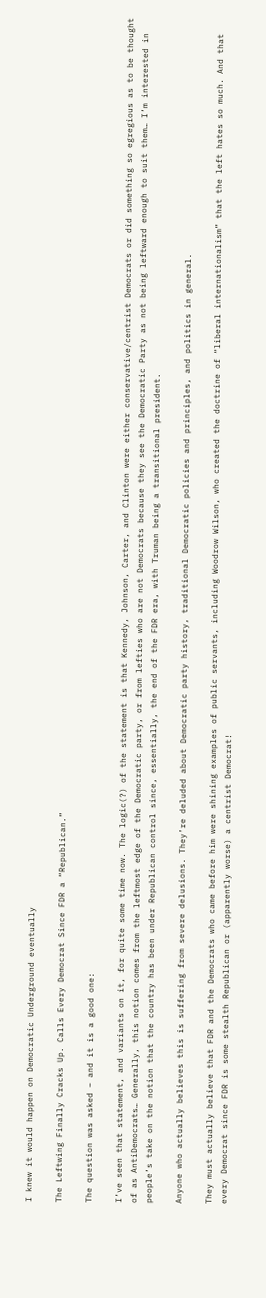I knew it would happen on Democratic Underground eventually

The Leftwing Finally Cracks Up. Calls Every Democrat Since FDR a “Republican.”

The question was asked – and it is a good one:

I’ve seen that statement, and variants on it, for quite some time now. The logic(?) of the statement is that Kennedy, Johnson, Carter, and Clinton were either conservative/centrist Democrats or did something so egregious as to be thought of as AntiDemocrats… Generally, this notion comes from the leftmost edge of the Democratic party, or from lefties who are not Democrats because they see the Democratic Party as not being leftward enough to suit them… I’m interested in people’s take on the notion that the country has been under Republican control since, essentially, the end of the FDR era, with Truman being a transitional president.

Anyone who actually believes this is suffering from severe delusions. They’re deluded about Democratic party history, traditional Democratic policies and principles, and politics in general.

They must actually believe that FDR and the Democrats who came before him were shining examples of public servants, including Woodrow Wilson, who created the doctrine of “liberal internationalism” that the left hates so much. And that every Democrat since FDR is some stealth Republican or (apparently worse) a centrist Democrat!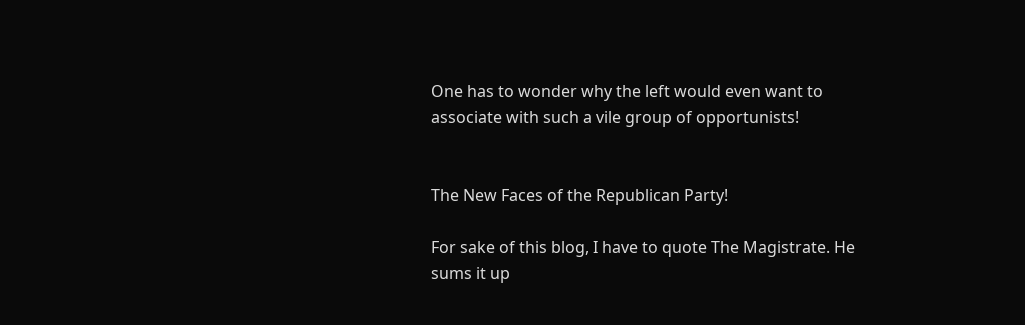One has to wonder why the left would even want to associate with such a vile group of opportunists!


The New Faces of the Republican Party!

For sake of this blog, I have to quote The Magistrate. He sums it up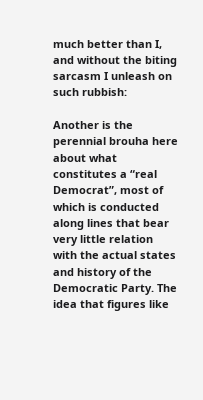much better than I, and without the biting sarcasm I unleash on such rubbish:

Another is the perennial brouha here about what constitutes a “real Democrat”, most of which is conducted along lines that bear very little relation with the actual states and history of the Democratic Party. The idea that figures like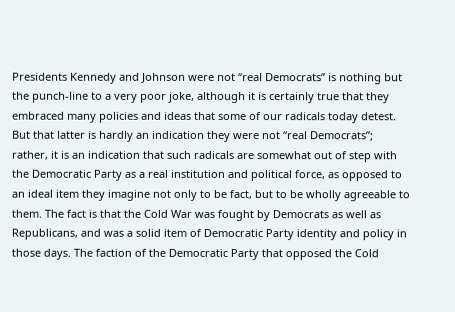Presidents Kennedy and Johnson were not “real Democrats” is nothing but the punch-line to a very poor joke, although it is certainly true that they embraced many policies and ideas that some of our radicals today detest. But that latter is hardly an indication they were not “real Democrats”; rather, it is an indication that such radicals are somewhat out of step with the Democratic Party as a real institution and political force, as opposed to an ideal item they imagine not only to be fact, but to be wholly agreeable to them. The fact is that the Cold War was fought by Democrats as well as Republicans, and was a solid item of Democratic Party identity and policy in those days. The faction of the Democratic Party that opposed the Cold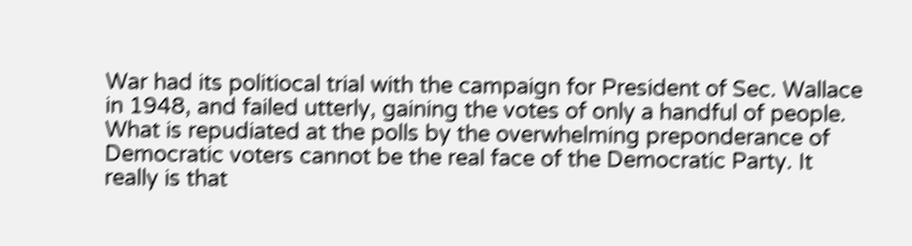War had its politiocal trial with the campaign for President of Sec. Wallace in 1948, and failed utterly, gaining the votes of only a handful of people. What is repudiated at the polls by the overwhelming preponderance of Democratic voters cannot be the real face of the Democratic Party. It really is that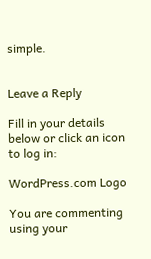simple.


Leave a Reply

Fill in your details below or click an icon to log in:

WordPress.com Logo

You are commenting using your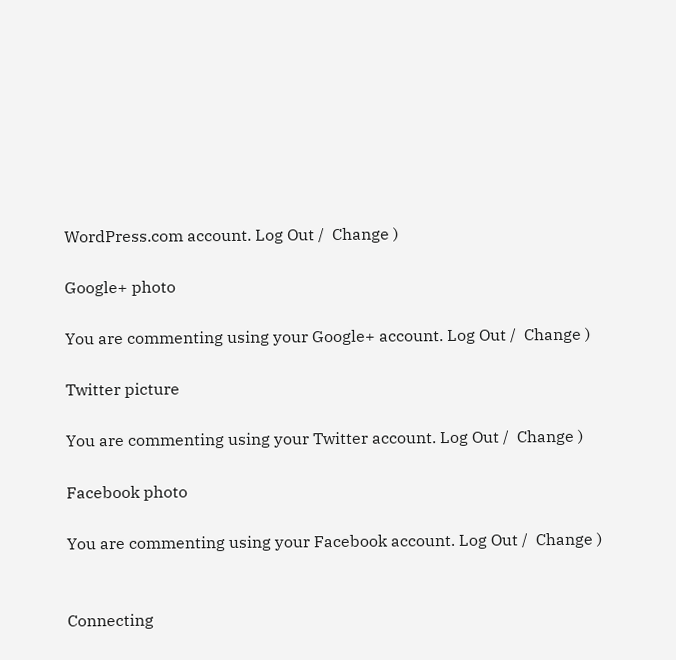WordPress.com account. Log Out /  Change )

Google+ photo

You are commenting using your Google+ account. Log Out /  Change )

Twitter picture

You are commenting using your Twitter account. Log Out /  Change )

Facebook photo

You are commenting using your Facebook account. Log Out /  Change )


Connecting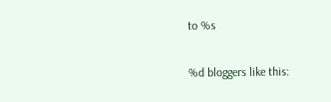to %s

%d bloggers like this: